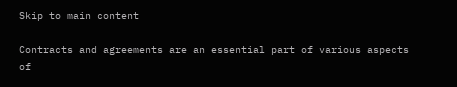Skip to main content

Contracts and agreements are an essential part of various aspects of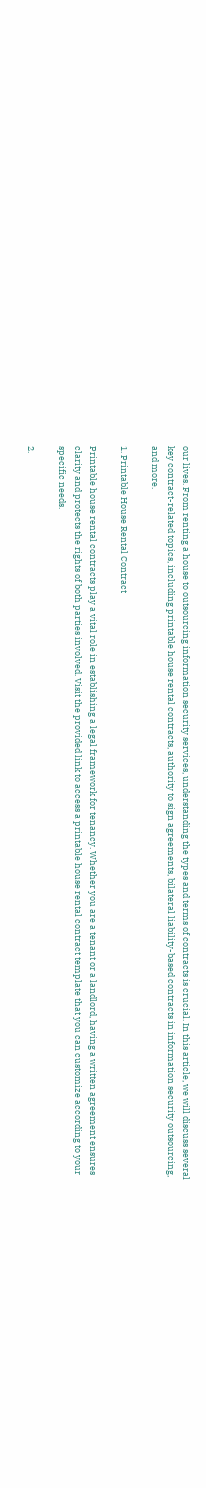our lives. From renting a house to outsourcing information security services, understanding the types and terms of contracts is crucial. In this article, we will discuss several key contract-related topics, including printable house rental contracts, authority to sign agreements, bilateral liability-based contracts in information security outsourcing, and more.

1. Printable House Rental Contract

Printable house rental contracts play a vital role in establishing a legal framework for tenancy. Whether you are a tenant or a landlord, having a written agreement ensures clarity and protects the rights of both parties involved. Visit the provided link to access a printable house rental contract template that you can customize according to your specific needs.

2.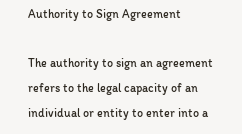Authority to Sign Agreement

The authority to sign an agreement refers to the legal capacity of an individual or entity to enter into a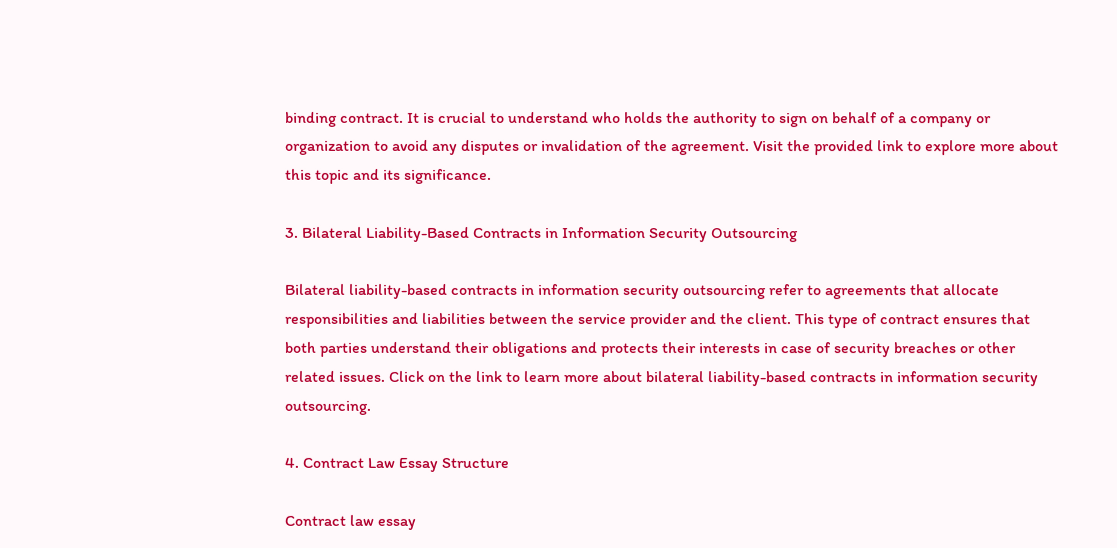binding contract. It is crucial to understand who holds the authority to sign on behalf of a company or organization to avoid any disputes or invalidation of the agreement. Visit the provided link to explore more about this topic and its significance.

3. Bilateral Liability-Based Contracts in Information Security Outsourcing

Bilateral liability-based contracts in information security outsourcing refer to agreements that allocate responsibilities and liabilities between the service provider and the client. This type of contract ensures that both parties understand their obligations and protects their interests in case of security breaches or other related issues. Click on the link to learn more about bilateral liability-based contracts in information security outsourcing.

4. Contract Law Essay Structure

Contract law essay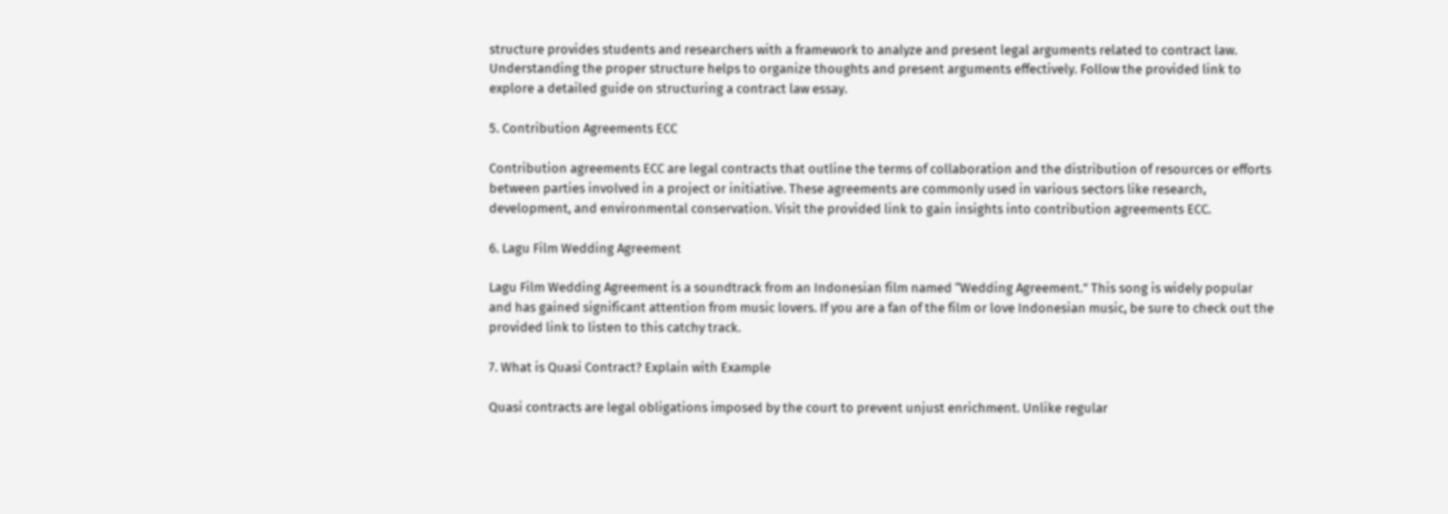structure provides students and researchers with a framework to analyze and present legal arguments related to contract law. Understanding the proper structure helps to organize thoughts and present arguments effectively. Follow the provided link to explore a detailed guide on structuring a contract law essay.

5. Contribution Agreements ECC

Contribution agreements ECC are legal contracts that outline the terms of collaboration and the distribution of resources or efforts between parties involved in a project or initiative. These agreements are commonly used in various sectors like research, development, and environmental conservation. Visit the provided link to gain insights into contribution agreements ECC.

6. Lagu Film Wedding Agreement

Lagu Film Wedding Agreement is a soundtrack from an Indonesian film named “Wedding Agreement.” This song is widely popular and has gained significant attention from music lovers. If you are a fan of the film or love Indonesian music, be sure to check out the provided link to listen to this catchy track.

7. What is Quasi Contract? Explain with Example

Quasi contracts are legal obligations imposed by the court to prevent unjust enrichment. Unlike regular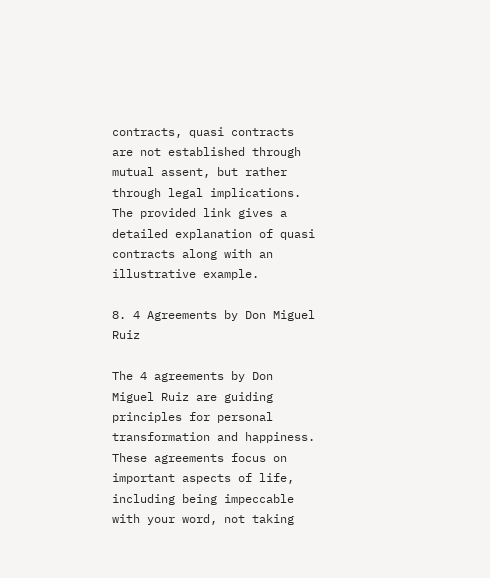contracts, quasi contracts are not established through mutual assent, but rather through legal implications. The provided link gives a detailed explanation of quasi contracts along with an illustrative example.

8. 4 Agreements by Don Miguel Ruiz

The 4 agreements by Don Miguel Ruiz are guiding principles for personal transformation and happiness. These agreements focus on important aspects of life, including being impeccable with your word, not taking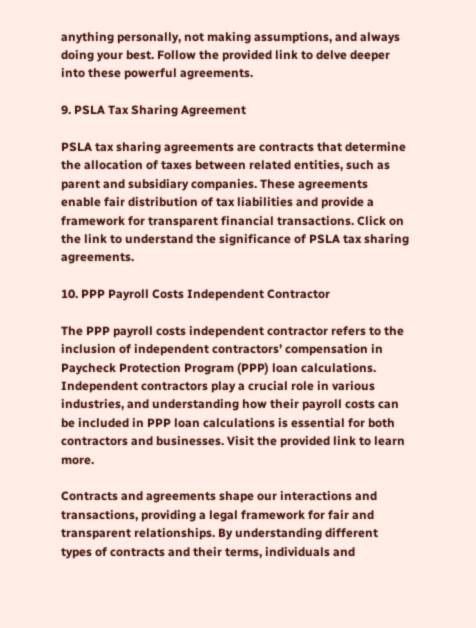anything personally, not making assumptions, and always doing your best. Follow the provided link to delve deeper into these powerful agreements.

9. PSLA Tax Sharing Agreement

PSLA tax sharing agreements are contracts that determine the allocation of taxes between related entities, such as parent and subsidiary companies. These agreements enable fair distribution of tax liabilities and provide a framework for transparent financial transactions. Click on the link to understand the significance of PSLA tax sharing agreements.

10. PPP Payroll Costs Independent Contractor

The PPP payroll costs independent contractor refers to the inclusion of independent contractors’ compensation in Paycheck Protection Program (PPP) loan calculations. Independent contractors play a crucial role in various industries, and understanding how their payroll costs can be included in PPP loan calculations is essential for both contractors and businesses. Visit the provided link to learn more.

Contracts and agreements shape our interactions and transactions, providing a legal framework for fair and transparent relationships. By understanding different types of contracts and their terms, individuals and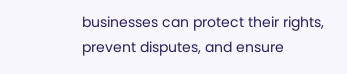businesses can protect their rights, prevent disputes, and ensure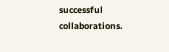successful collaborations.